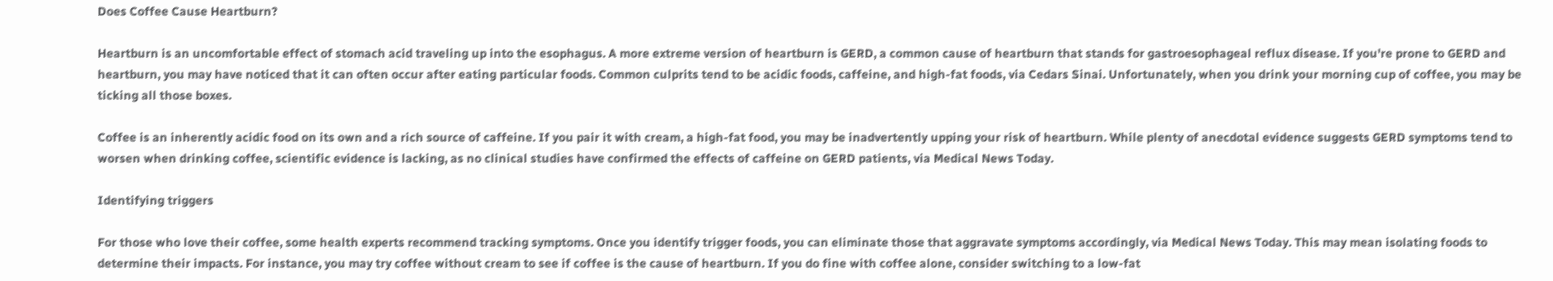Does Coffee Cause Heartburn?

Heartburn is an uncomfortable effect of stomach acid traveling up into the esophagus. A more extreme version of heartburn is GERD, a common cause of heartburn that stands for gastroesophageal reflux disease. If you're prone to GERD and heartburn, you may have noticed that it can often occur after eating particular foods. Common culprits tend to be acidic foods, caffeine, and high-fat foods, via Cedars Sinai. Unfortunately, when you drink your morning cup of coffee, you may be ticking all those boxes.

Coffee is an inherently acidic food on its own and a rich source of caffeine. If you pair it with cream, a high-fat food, you may be inadvertently upping your risk of heartburn. While plenty of anecdotal evidence suggests GERD symptoms tend to worsen when drinking coffee, scientific evidence is lacking, as no clinical studies have confirmed the effects of caffeine on GERD patients, via Medical News Today.

Identifying triggers

For those who love their coffee, some health experts recommend tracking symptoms. Once you identify trigger foods, you can eliminate those that aggravate symptoms accordingly, via Medical News Today. This may mean isolating foods to determine their impacts. For instance, you may try coffee without cream to see if coffee is the cause of heartburn. If you do fine with coffee alone, consider switching to a low-fat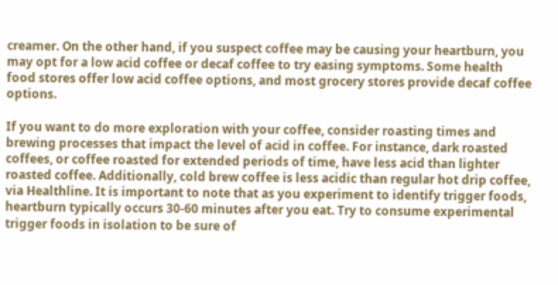creamer. On the other hand, if you suspect coffee may be causing your heartburn, you may opt for a low acid coffee or decaf coffee to try easing symptoms. Some health food stores offer low acid coffee options, and most grocery stores provide decaf coffee options.

If you want to do more exploration with your coffee, consider roasting times and brewing processes that impact the level of acid in coffee. For instance, dark roasted coffees, or coffee roasted for extended periods of time, have less acid than lighter roasted coffee. Additionally, cold brew coffee is less acidic than regular hot drip coffee, via Healthline. It is important to note that as you experiment to identify trigger foods, heartburn typically occurs 30-60 minutes after you eat. Try to consume experimental trigger foods in isolation to be sure of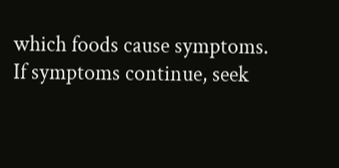which foods cause symptoms. If symptoms continue, seek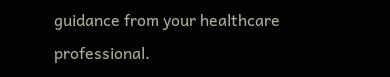guidance from your healthcare professional.